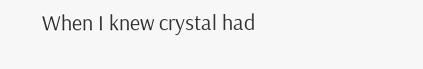When I knew crystal had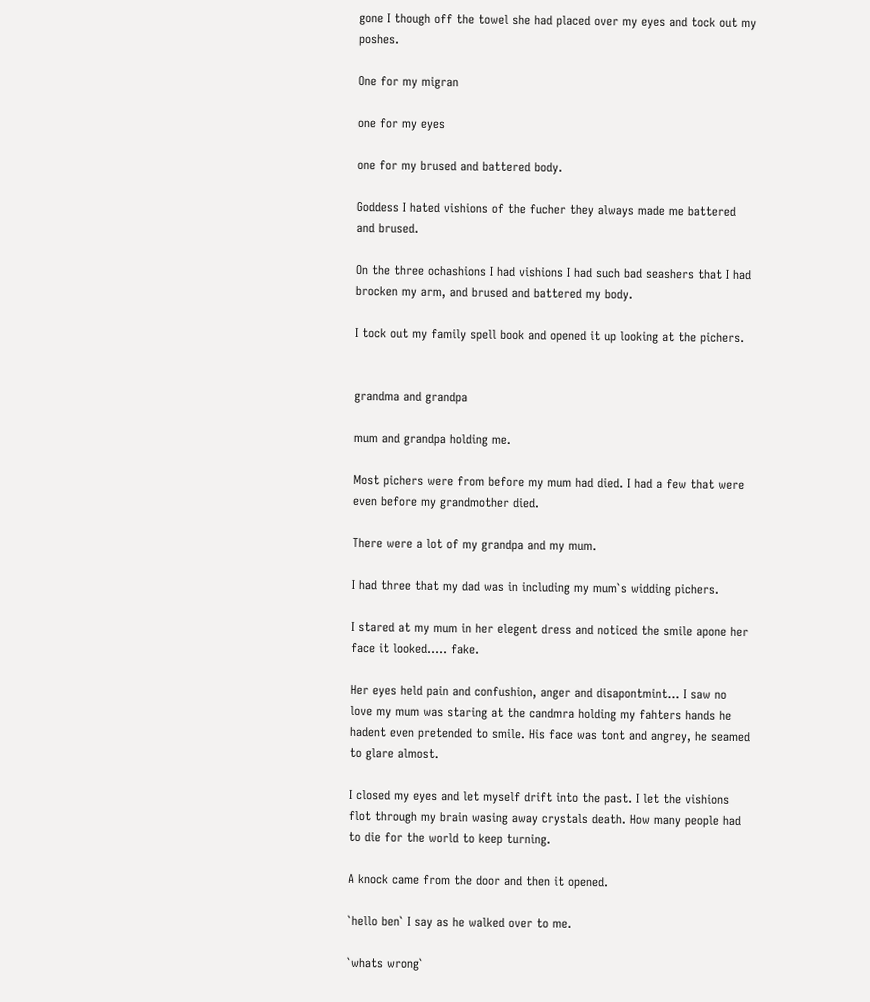gone I though off the towel she had placed over my eyes and tock out my poshes.

One for my migran

one for my eyes

one for my brused and battered body.

Goddess I hated vishions of the fucher they always made me battered and brused.

On the three ochashions I had vishions I had such bad seashers that I had brocken my arm, and brused and battered my body.

I tock out my family spell book and opened it up looking at the pichers.


grandma and grandpa

mum and grandpa holding me.

Most pichers were from before my mum had died. I had a few that were even before my grandmother died.

There were a lot of my grandpa and my mum.

I had three that my dad was in including my mum`s widding pichers.

I stared at my mum in her elegent dress and noticed the smile apone her face it looked..... fake.

Her eyes held pain and confushion, anger and disapontmint... I saw no love my mum was staring at the candmra holding my fahters hands he hadent even pretended to smile. His face was tont and angrey, he seamed to glare almost.

I closed my eyes and let myself drift into the past. I let the vishions flot through my brain wasing away crystals death. How many people had to die for the world to keep turning.

A knock came from the door and then it opened.

`hello ben` I say as he walked over to me.

`whats wrong`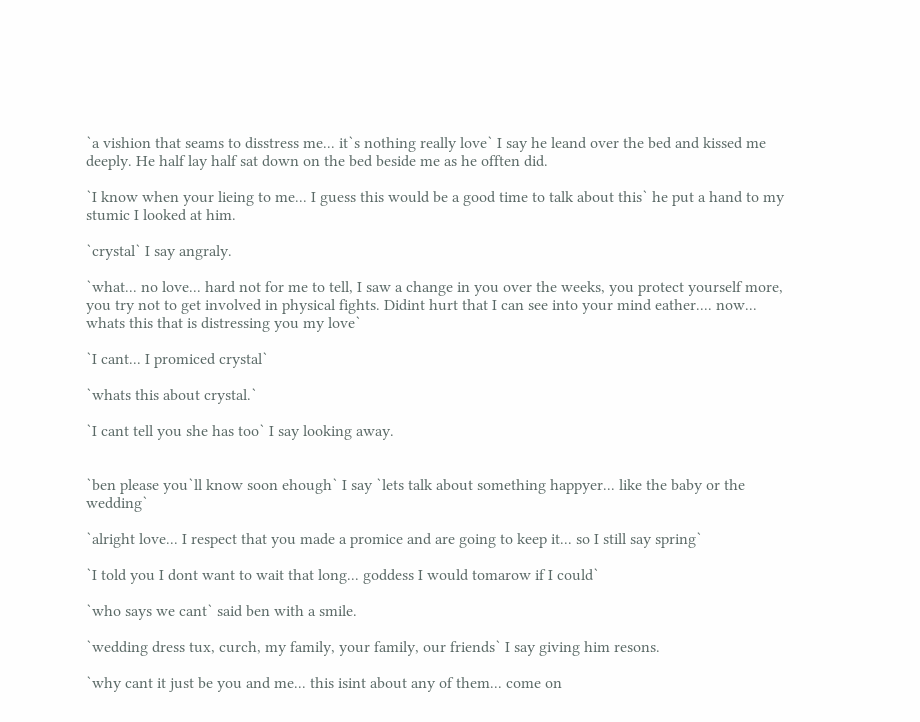`a vishion that seams to disstress me... it`s nothing really love` I say he leand over the bed and kissed me deeply. He half lay half sat down on the bed beside me as he offten did.

`I know when your lieing to me... I guess this would be a good time to talk about this` he put a hand to my stumic I looked at him.

`crystal` I say angraly.

`what... no love... hard not for me to tell, I saw a change in you over the weeks, you protect yourself more, you try not to get involved in physical fights. Didint hurt that I can see into your mind eather.... now... whats this that is distressing you my love`

`I cant... I promiced crystal`

`whats this about crystal.`

`I cant tell you she has too` I say looking away.


`ben please you`ll know soon ehough` I say `lets talk about something happyer... like the baby or the wedding`

`alright love... I respect that you made a promice and are going to keep it... so I still say spring`

`I told you I dont want to wait that long... goddess I would tomarow if I could`

`who says we cant` said ben with a smile.

`wedding dress tux, curch, my family, your family, our friends` I say giving him resons.

`why cant it just be you and me... this isint about any of them... come on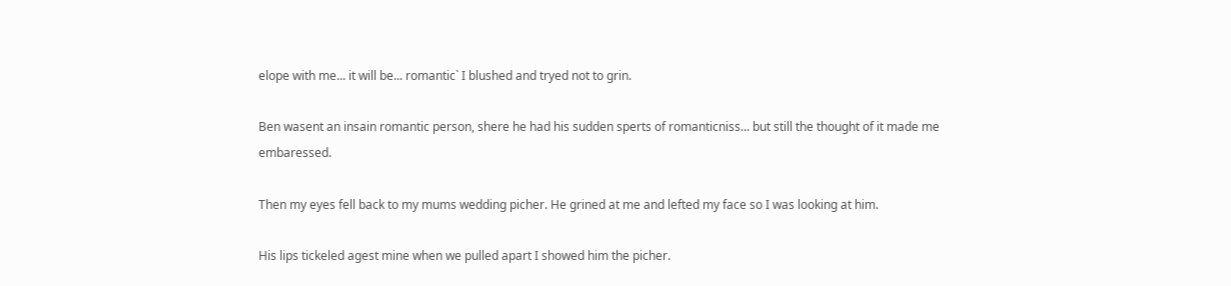elope with me... it will be... romantic` I blushed and tryed not to grin.

Ben wasent an insain romantic person, shere he had his sudden sperts of romanticniss... but still the thought of it made me embaressed.

Then my eyes fell back to my mums wedding picher. He grined at me and lefted my face so I was looking at him.

His lips tickeled agest mine when we pulled apart I showed him the picher.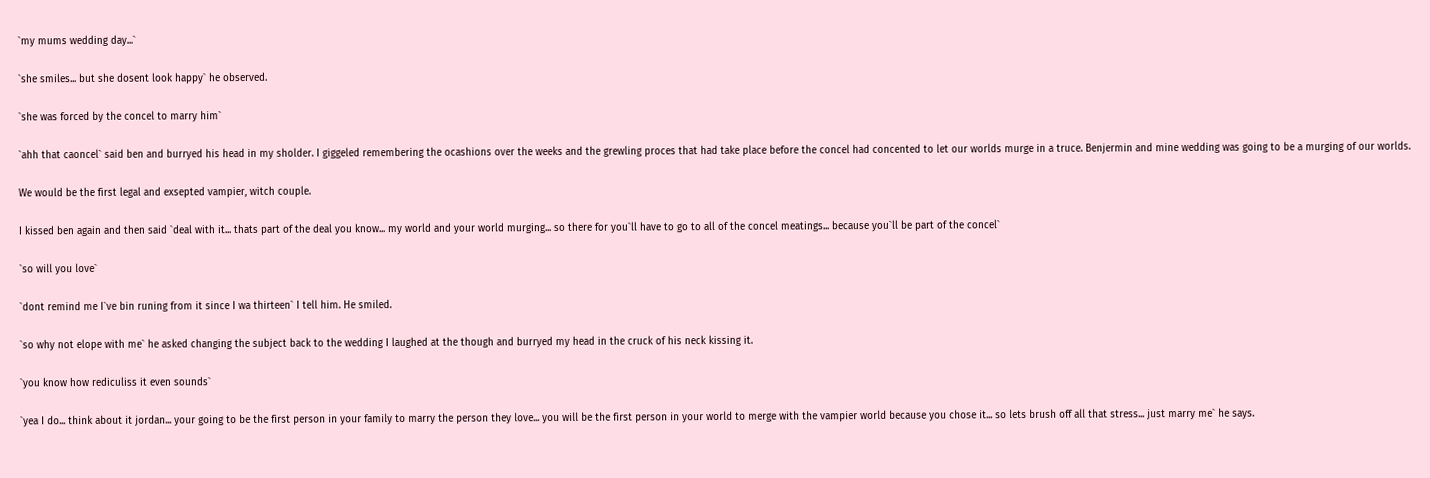`my mums wedding day...`

`she smiles... but she dosent look happy` he observed.

`she was forced by the concel to marry him`

`ahh that caoncel` said ben and burryed his head in my sholder. I giggeled remembering the ocashions over the weeks and the grewling proces that had take place before the concel had concented to let our worlds murge in a truce. Benjermin and mine wedding was going to be a murging of our worlds.

We would be the first legal and exsepted vampier, witch couple.

I kissed ben again and then said `deal with it... thats part of the deal you know... my world and your world murging... so there for you`ll have to go to all of the concel meatings... because you`ll be part of the concel`

`so will you love`

`dont remind me I`ve bin runing from it since I wa thirteen` I tell him. He smiled.

`so why not elope with me` he asked changing the subject back to the wedding I laughed at the though and burryed my head in the cruck of his neck kissing it.

`you know how rediculiss it even sounds`

`yea I do... think about it jordan... your going to be the first person in your family to marry the person they love... you will be the first person in your world to merge with the vampier world because you chose it... so lets brush off all that stress... just marry me` he says.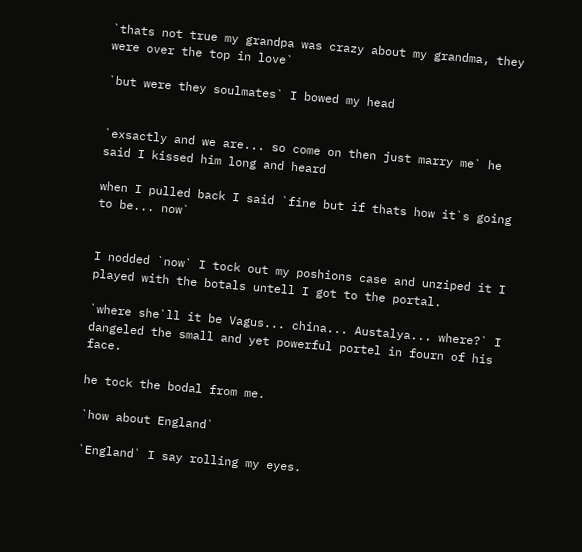`thats not true my grandpa was crazy about my grandma, they were over the top in love`

`but were they soulmates` I bowed my head


`exsactly and we are... so come on then just marry me` he said I kissed him long and heard

when I pulled back I said `fine but if thats how it`s going to be... now`


I nodded `now` I tock out my poshions case and unziped it I played with the botals untell I got to the portal.

`where she`ll it be Vagus... china... Austalya... where?` I dangeled the small and yet powerful portel in fourn of his face.

he tock the bodal from me.

`how about England`

`England` I say rolling my eyes.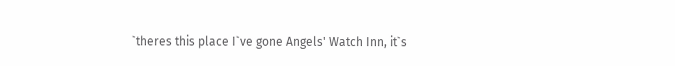`theres this place I`ve gone Angels' Watch Inn, it`s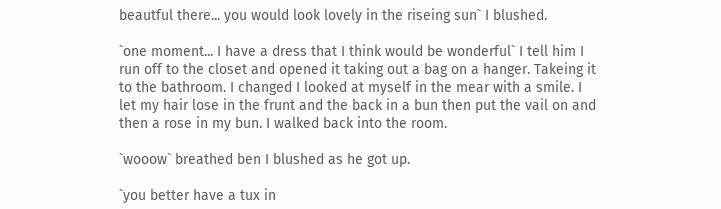beautful there... you would look lovely in the riseing sun` I blushed.

`one moment... I have a dress that I think would be wonderful` I tell him I run off to the closet and opened it taking out a bag on a hanger. Takeing it to the bathroom. I changed I looked at myself in the mear with a smile. I let my hair lose in the frunt and the back in a bun then put the vail on and then a rose in my bun. I walked back into the room.

`wooow` breathed ben I blushed as he got up.

`you better have a tux in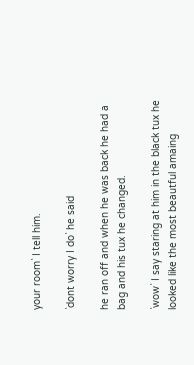your room` I tell him.

`dont worry I do` he said

he ran off and when he was back he had a bag and his tux he changed.

`wow` I say staring at him in the black tux he looked like the most beautful amaing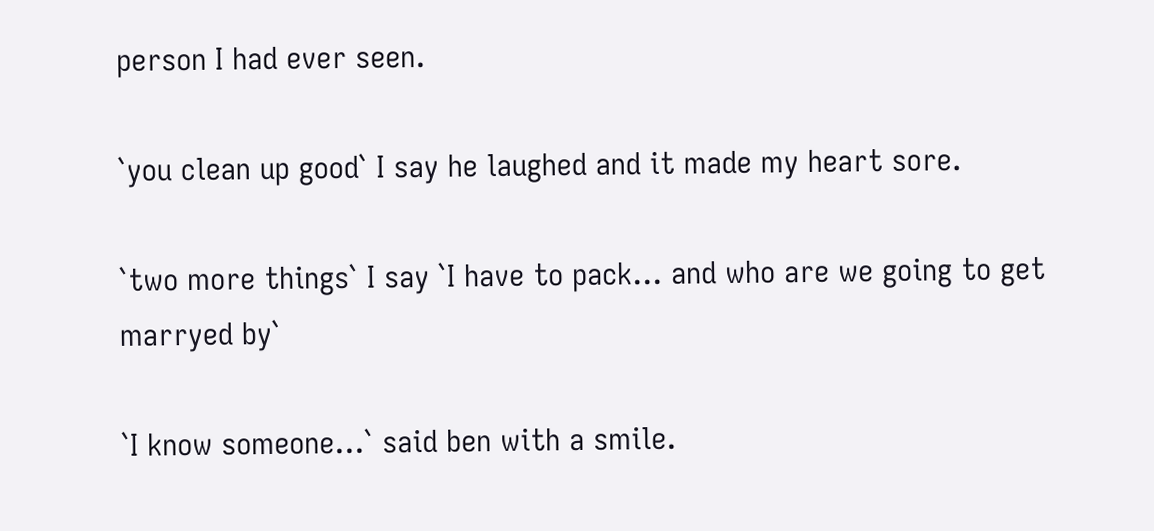person I had ever seen.

`you clean up good` I say he laughed and it made my heart sore.

`two more things` I say `I have to pack... and who are we going to get marryed by`

`I know someone...` said ben with a smile.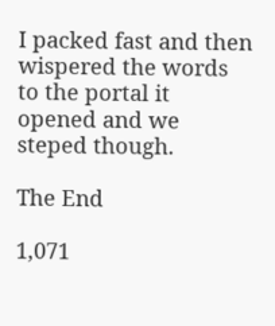I packed fast and then wispered the words to the portal it opened and we steped though.

The End

1,071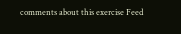comments about this exercise Feed